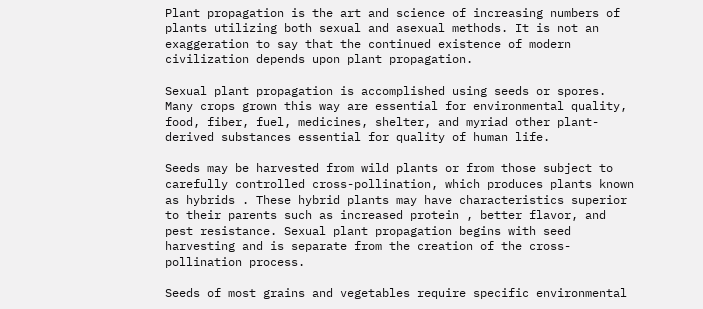Plant propagation is the art and science of increasing numbers of plants utilizing both sexual and asexual methods. It is not an exaggeration to say that the continued existence of modern civilization depends upon plant propagation.

Sexual plant propagation is accomplished using seeds or spores. Many crops grown this way are essential for environmental quality, food, fiber, fuel, medicines, shelter, and myriad other plant-derived substances essential for quality of human life.

Seeds may be harvested from wild plants or from those subject to carefully controlled cross-pollination, which produces plants known as hybrids . These hybrid plants may have characteristics superior to their parents such as increased protein , better flavor, and pest resistance. Sexual plant propagation begins with seed harvesting and is separate from the creation of the cross-pollination process.

Seeds of most grains and vegetables require specific environmental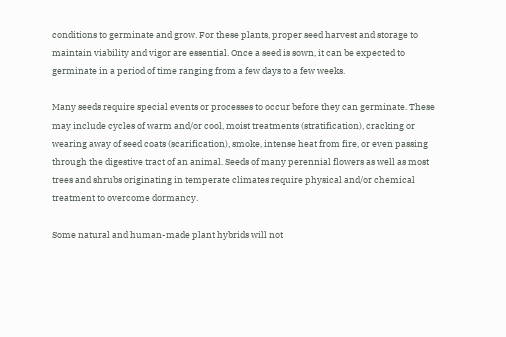conditions to germinate and grow. For these plants, proper seed harvest and storage to maintain viability and vigor are essential. Once a seed is sown, it can be expected to germinate in a period of time ranging from a few days to a few weeks.

Many seeds require special events or processes to occur before they can germinate. These may include cycles of warm and/or cool, moist treatments (stratification), cracking or wearing away of seed coats (scarification), smoke, intense heat from fire, or even passing through the digestive tract of an animal. Seeds of many perennial flowers as well as most trees and shrubs originating in temperate climates require physical and/or chemical treatment to overcome dormancy.

Some natural and human-made plant hybrids will not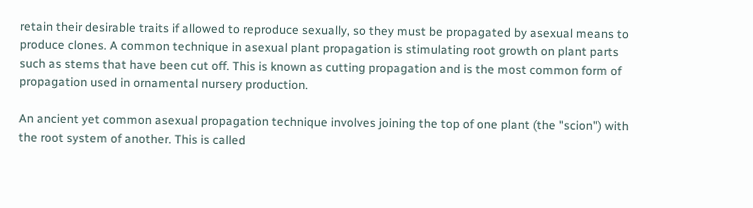retain their desirable traits if allowed to reproduce sexually, so they must be propagated by asexual means to produce clones. A common technique in asexual plant propagation is stimulating root growth on plant parts such as stems that have been cut off. This is known as cutting propagation and is the most common form of propagation used in ornamental nursery production.

An ancient yet common asexual propagation technique involves joining the top of one plant (the "scion") with the root system of another. This is called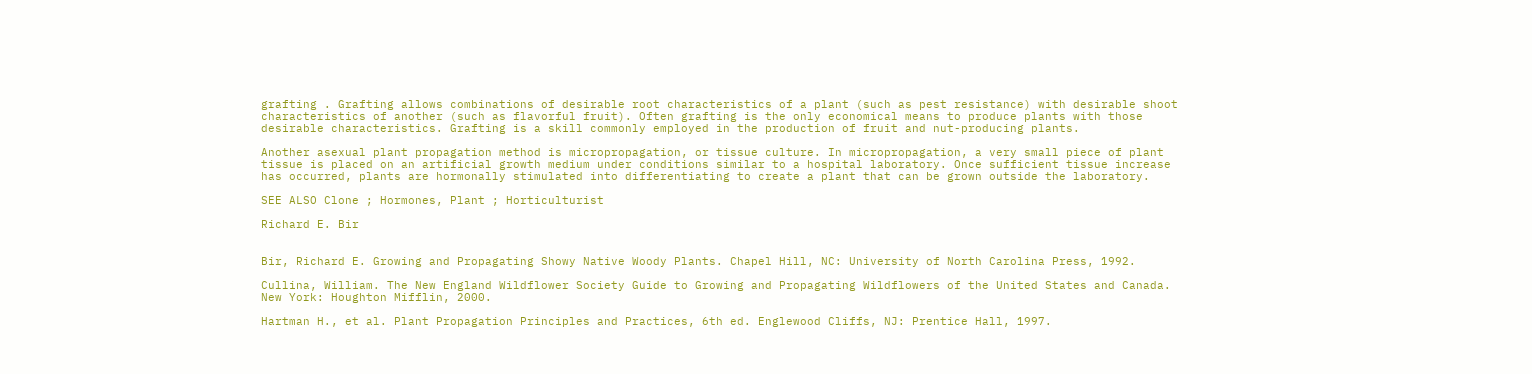grafting . Grafting allows combinations of desirable root characteristics of a plant (such as pest resistance) with desirable shoot characteristics of another (such as flavorful fruit). Often grafting is the only economical means to produce plants with those desirable characteristics. Grafting is a skill commonly employed in the production of fruit and nut-producing plants.

Another asexual plant propagation method is micropropagation, or tissue culture. In micropropagation, a very small piece of plant tissue is placed on an artificial growth medium under conditions similar to a hospital laboratory. Once sufficient tissue increase has occurred, plants are hormonally stimulated into differentiating to create a plant that can be grown outside the laboratory.

SEE ALSO Clone ; Hormones, Plant ; Horticulturist

Richard E. Bir


Bir, Richard E. Growing and Propagating Showy Native Woody Plants. Chapel Hill, NC: University of North Carolina Press, 1992.

Cullina, William. The New England Wildflower Society Guide to Growing and Propagating Wildflowers of the United States and Canada. New York: Houghton Mifflin, 2000.

Hartman H., et al. Plant Propagation Principles and Practices, 6th ed. Englewood Cliffs, NJ: Prentice Hall, 1997.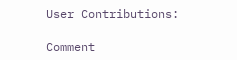User Contributions:

Comment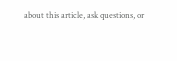about this article, ask questions, or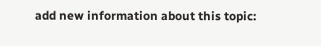add new information about this topic: